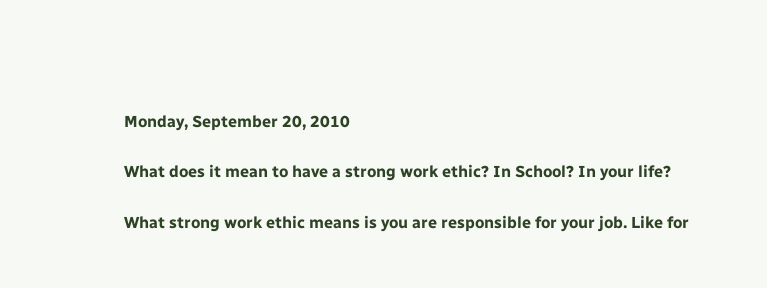Monday, September 20, 2010

What does it mean to have a strong work ethic? In School? In your life?

What strong work ethic means is you are responsible for your job. Like for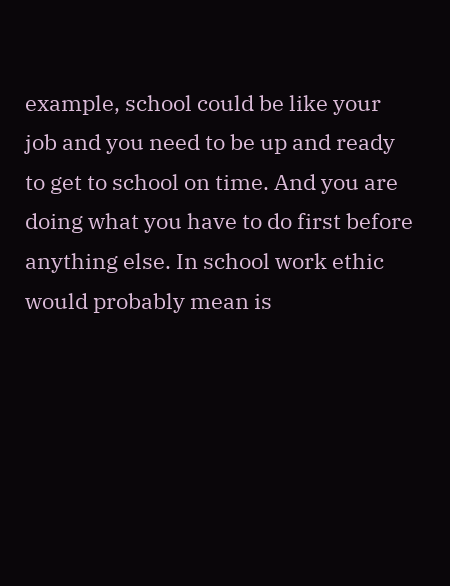example, school could be like your job and you need to be up and ready to get to school on time. And you are doing what you have to do first before anything else. In school work ethic would probably mean is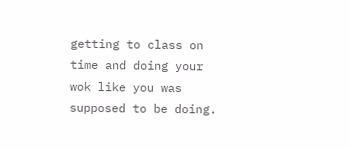getting to class on time and doing your wok like you was supposed to be doing.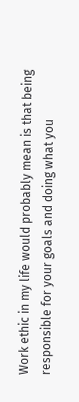Work ethic in my life would probably mean is that being responsible for your goals and doing what you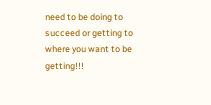need to be doing to succeed or getting to where you want to be getting!!!